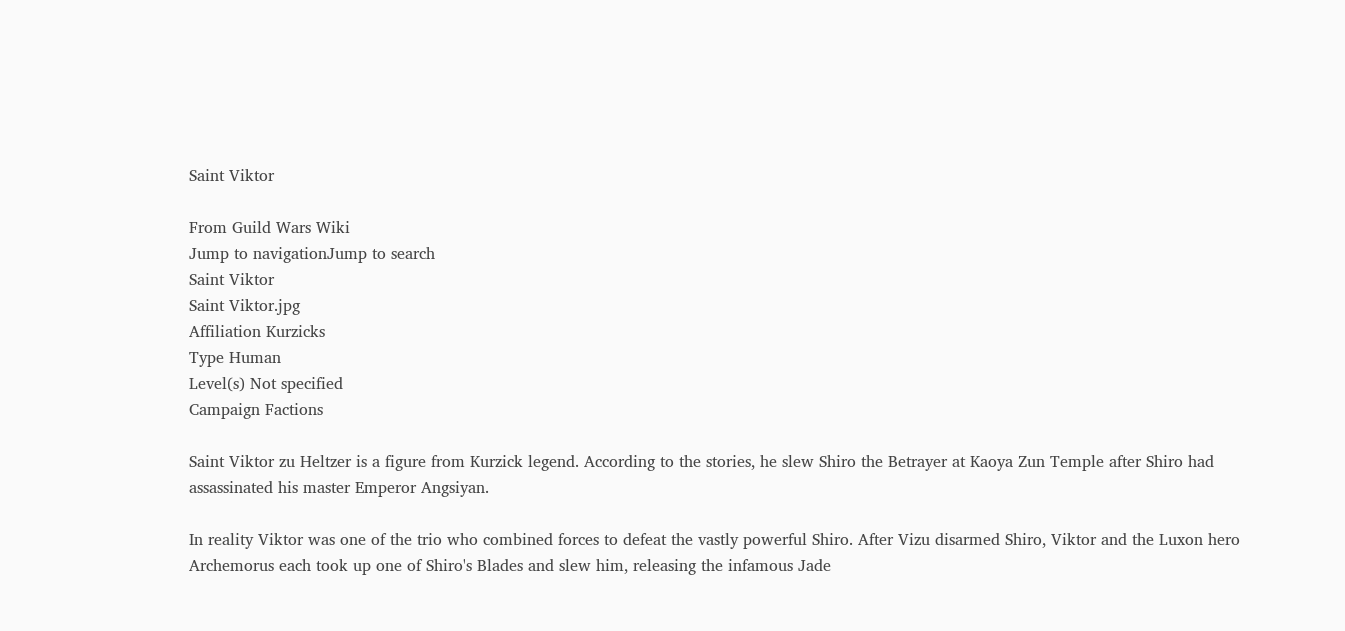Saint Viktor

From Guild Wars Wiki
Jump to navigationJump to search
Saint Viktor
Saint Viktor.jpg
Affiliation Kurzicks
Type Human
Level(s) Not specified
Campaign Factions

Saint Viktor zu Heltzer is a figure from Kurzick legend. According to the stories, he slew Shiro the Betrayer at Kaoya Zun Temple after Shiro had assassinated his master Emperor Angsiyan.

In reality Viktor was one of the trio who combined forces to defeat the vastly powerful Shiro. After Vizu disarmed Shiro, Viktor and the Luxon hero Archemorus each took up one of Shiro's Blades and slew him, releasing the infamous Jade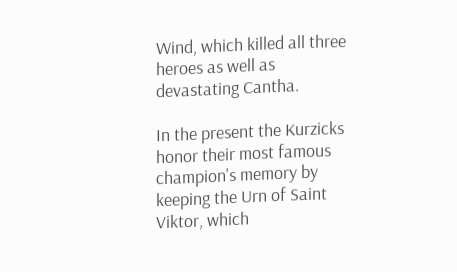Wind, which killed all three heroes as well as devastating Cantha.

In the present the Kurzicks honor their most famous champion's memory by keeping the Urn of Saint Viktor, which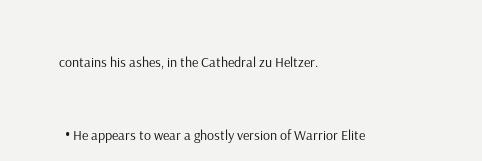contains his ashes, in the Cathedral zu Heltzer.


  • He appears to wear a ghostly version of Warrior Elite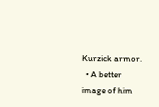Kurzick armor.
  • A better image of him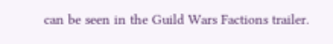can be seen in the Guild Wars Factions trailer.